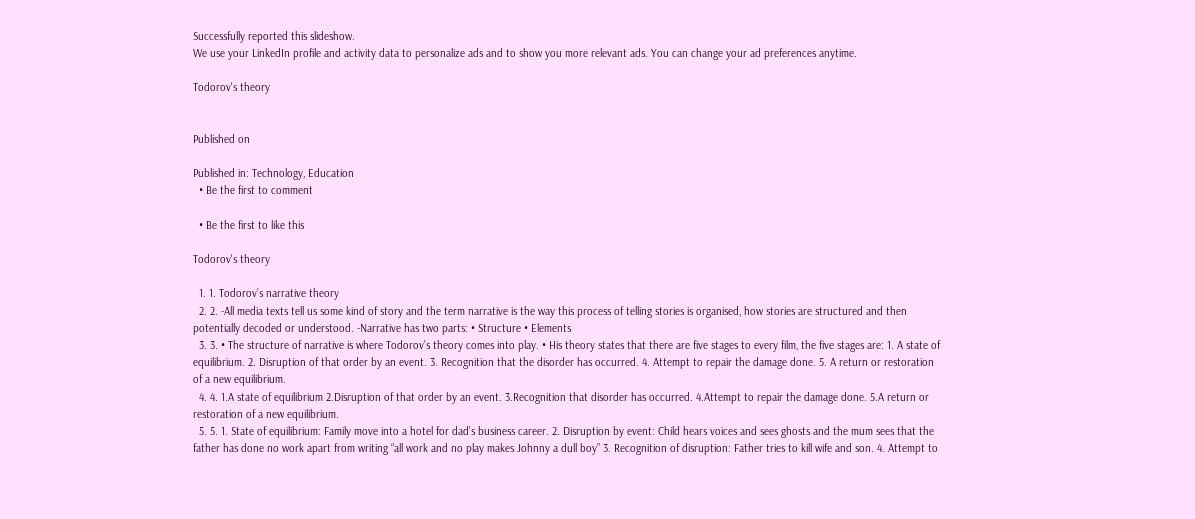Successfully reported this slideshow.
We use your LinkedIn profile and activity data to personalize ads and to show you more relevant ads. You can change your ad preferences anytime.

Todorov's theory


Published on

Published in: Technology, Education
  • Be the first to comment

  • Be the first to like this

Todorov's theory

  1. 1. Todorov’s narrative theory
  2. 2. -All media texts tell us some kind of story and the term narrative is the way this process of telling stories is organised, how stories are structured and then potentially decoded or understood. -Narrative has two parts: • Structure • Elements
  3. 3. • The structure of narrative is where Todorov’s theory comes into play. • His theory states that there are five stages to every film, the five stages are: 1. A state of equilibrium. 2. Disruption of that order by an event. 3. Recognition that the disorder has occurred. 4. Attempt to repair the damage done. 5. A return or restoration of a new equilibrium.
  4. 4. 1.A state of equilibrium 2.Disruption of that order by an event. 3.Recognition that disorder has occurred. 4.Attempt to repair the damage done. 5.A return or restoration of a new equilibrium.
  5. 5. 1. State of equilibrium: Family move into a hotel for dad’s business career. 2. Disruption by event: Child hears voices and sees ghosts and the mum sees that the father has done no work apart from writing “all work and no play makes Johnny a dull boy” 3. Recognition of disruption: Father tries to kill wife and son. 4. Attempt to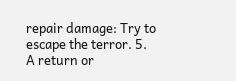repair damage: Try to escape the terror. 5. A return or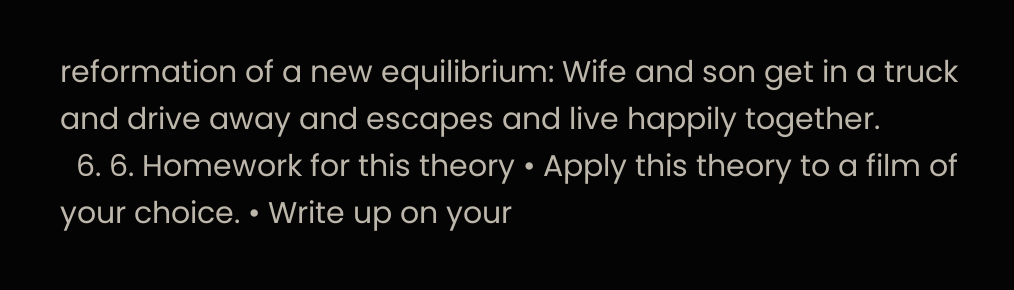reformation of a new equilibrium: Wife and son get in a truck and drive away and escapes and live happily together.
  6. 6. Homework for this theory • Apply this theory to a film of your choice. • Write up on your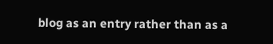blog as an entry rather than as a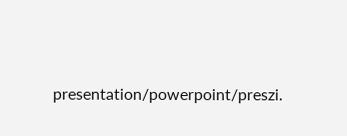presentation/powerpoint/preszi.